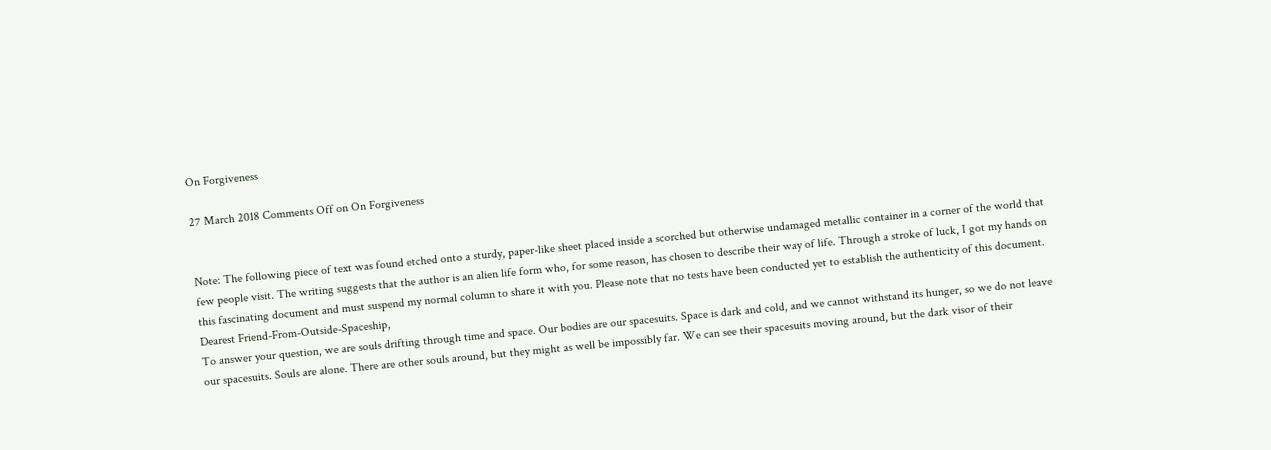On Forgiveness

27 March 2018 Comments Off on On Forgiveness


Note: The following piece of text was found etched onto a sturdy, paper-like sheet placed inside a scorched but otherwise undamaged metallic container in a corner of the world that few people visit. The writing suggests that the author is an alien life form who, for some reason, has chosen to describe their way of life. Through a stroke of luck, I got my hands on this fascinating document and must suspend my normal column to share it with you. Please note that no tests have been conducted yet to establish the authenticity of this document.
Dearest Friend-From-Outside-Spaceship,
To answer your question, we are souls drifting through time and space. Our bodies are our spacesuits. Space is dark and cold, and we cannot withstand its hunger, so we do not leave our spacesuits. Souls are alone. There are other souls around, but they might as well be impossibly far. We can see their spacesuits moving around, but the dark visor of their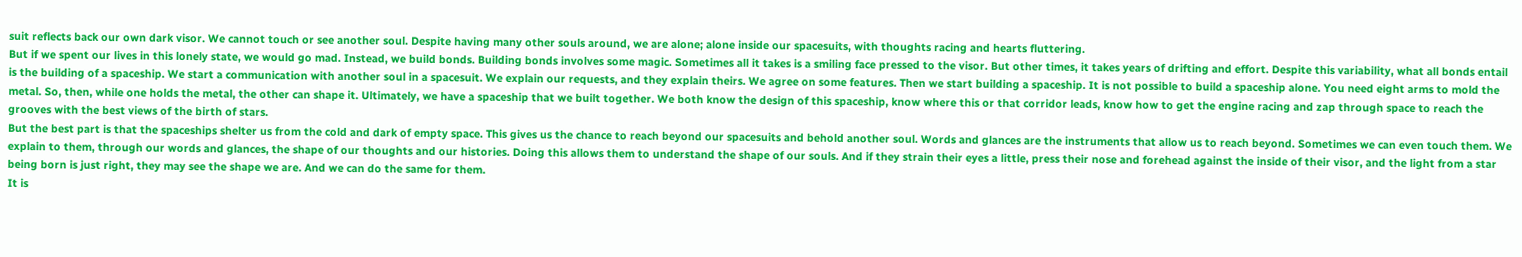suit reflects back our own dark visor. We cannot touch or see another soul. Despite having many other souls around, we are alone; alone inside our spacesuits, with thoughts racing and hearts fluttering.
But if we spent our lives in this lonely state, we would go mad. Instead, we build bonds. Building bonds involves some magic. Sometimes all it takes is a smiling face pressed to the visor. But other times, it takes years of drifting and effort. Despite this variability, what all bonds entail is the building of a spaceship. We start a communication with another soul in a spacesuit. We explain our requests, and they explain theirs. We agree on some features. Then we start building a spaceship. It is not possible to build a spaceship alone. You need eight arms to mold the metal. So, then, while one holds the metal, the other can shape it. Ultimately, we have a spaceship that we built together. We both know the design of this spaceship, know where this or that corridor leads, know how to get the engine racing and zap through space to reach the grooves with the best views of the birth of stars.
But the best part is that the spaceships shelter us from the cold and dark of empty space. This gives us the chance to reach beyond our spacesuits and behold another soul. Words and glances are the instruments that allow us to reach beyond. Sometimes we can even touch them. We explain to them, through our words and glances, the shape of our thoughts and our histories. Doing this allows them to understand the shape of our souls. And if they strain their eyes a little, press their nose and forehead against the inside of their visor, and the light from a star being born is just right, they may see the shape we are. And we can do the same for them.
It is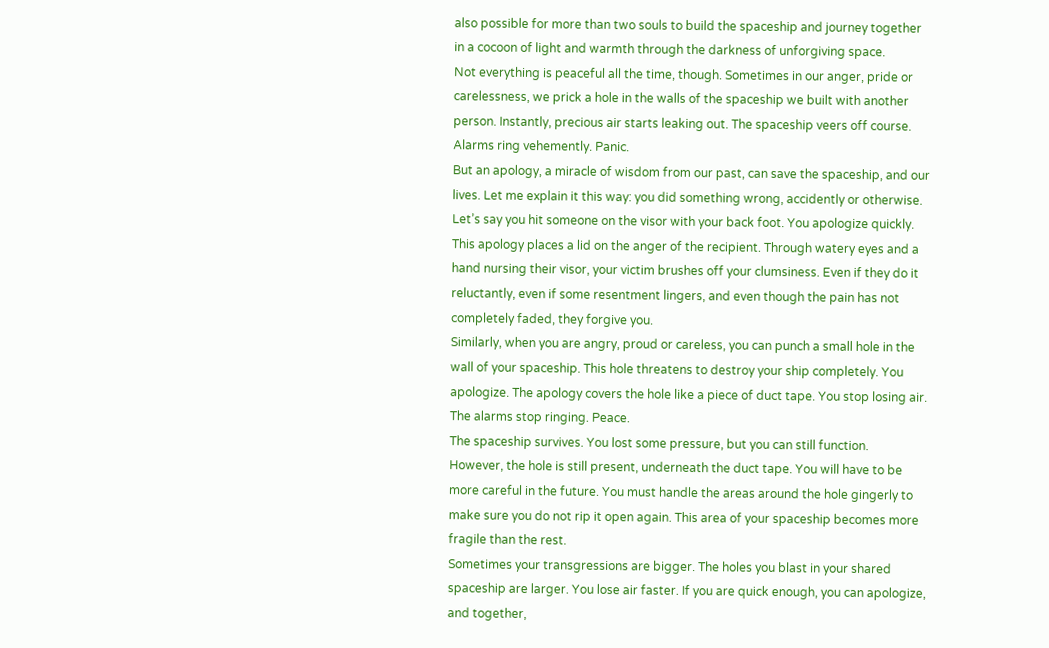also possible for more than two souls to build the spaceship and journey together in a cocoon of light and warmth through the darkness of unforgiving space.
Not everything is peaceful all the time, though. Sometimes in our anger, pride or carelessness, we prick a hole in the walls of the spaceship we built with another person. Instantly, precious air starts leaking out. The spaceship veers off course. Alarms ring vehemently. Panic.
But an apology, a miracle of wisdom from our past, can save the spaceship, and our lives. Let me explain it this way: you did something wrong, accidently or otherwise. Let’s say you hit someone on the visor with your back foot. You apologize quickly. This apology places a lid on the anger of the recipient. Through watery eyes and a hand nursing their visor, your victim brushes off your clumsiness. Even if they do it reluctantly, even if some resentment lingers, and even though the pain has not completely faded, they forgive you.
Similarly, when you are angry, proud or careless, you can punch a small hole in the wall of your spaceship. This hole threatens to destroy your ship completely. You apologize. The apology covers the hole like a piece of duct tape. You stop losing air. The alarms stop ringing. Peace.
The spaceship survives. You lost some pressure, but you can still function.
However, the hole is still present, underneath the duct tape. You will have to be more careful in the future. You must handle the areas around the hole gingerly to make sure you do not rip it open again. This area of your spaceship becomes more fragile than the rest.
Sometimes your transgressions are bigger. The holes you blast in your shared spaceship are larger. You lose air faster. If you are quick enough, you can apologize, and together,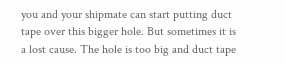you and your shipmate can start putting duct tape over this bigger hole. But sometimes it is a lost cause. The hole is too big and duct tape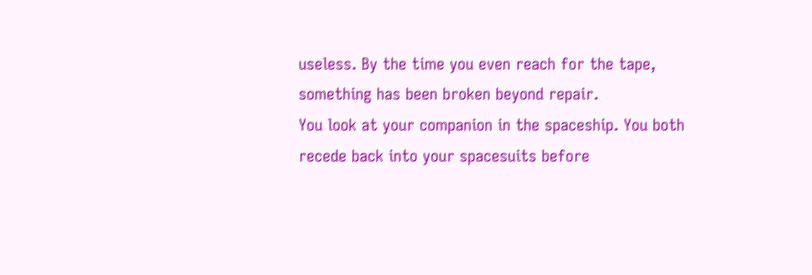useless. By the time you even reach for the tape, something has been broken beyond repair.
You look at your companion in the spaceship. You both recede back into your spacesuits before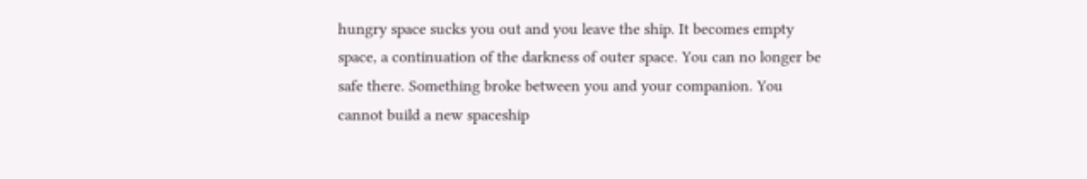hungry space sucks you out and you leave the ship. It becomes empty space, a continuation of the darkness of outer space. You can no longer be safe there. Something broke between you and your companion. You cannot build a new spaceship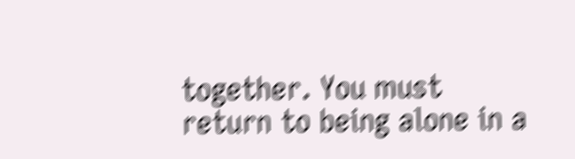together. You must return to being alone in a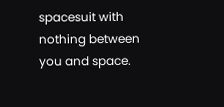spacesuit with nothing between you and space.